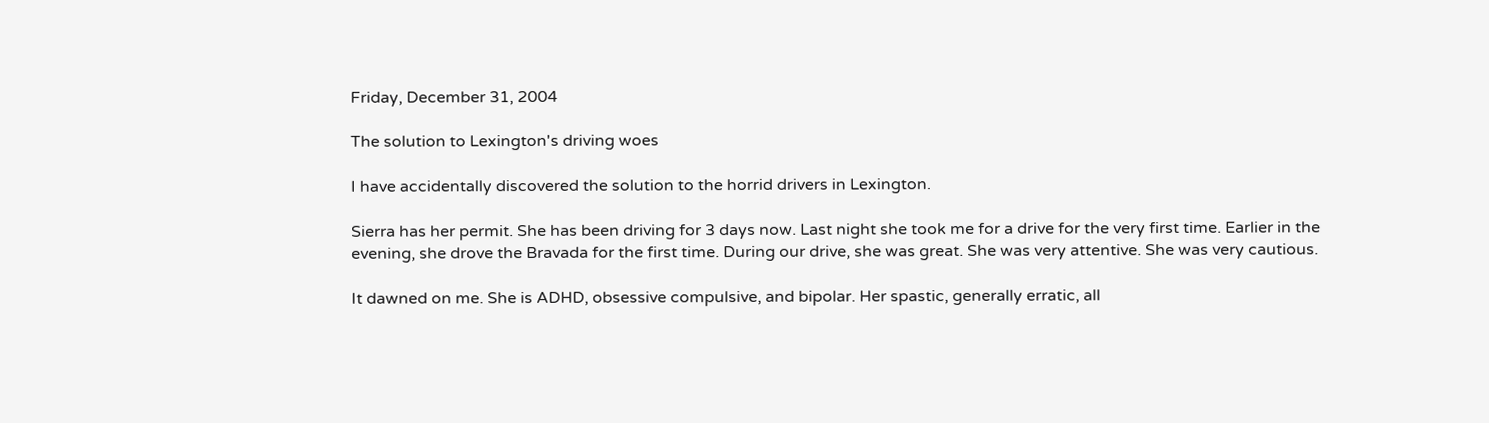Friday, December 31, 2004

The solution to Lexington's driving woes

I have accidentally discovered the solution to the horrid drivers in Lexington.

Sierra has her permit. She has been driving for 3 days now. Last night she took me for a drive for the very first time. Earlier in the evening, she drove the Bravada for the first time. During our drive, she was great. She was very attentive. She was very cautious.

It dawned on me. She is ADHD, obsessive compulsive, and bipolar. Her spastic, generally erratic, all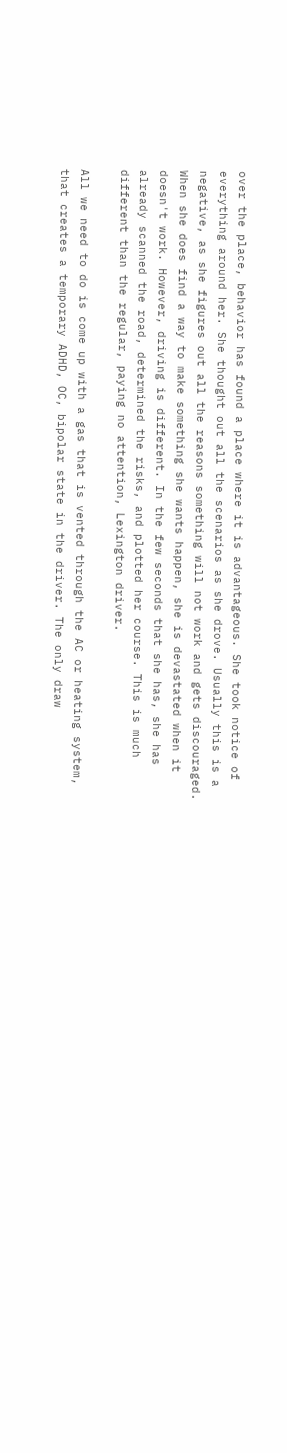over the place, behavior has found a place where it is advantageous. She took notice of everything around her. She thought out all the scenarios as she drove. Usually this is a negative, as she figures out all the reasons something will not work and gets discouraged. When she does find a way to make something she wants happen, she is devastated when it doesn't work. However, driving is different. In the few seconds that she has, she has already scanned the road, determined the risks, and plotted her course. This is much different than the regular, paying no attention, Lexington driver.

All we need to do is come up with a gas that is vented through the AC or heating system, that creates a temporary ADHD, OC, bipolar state in the driver. The only draw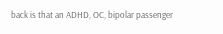back is that an ADHD, OC, bipolar passenger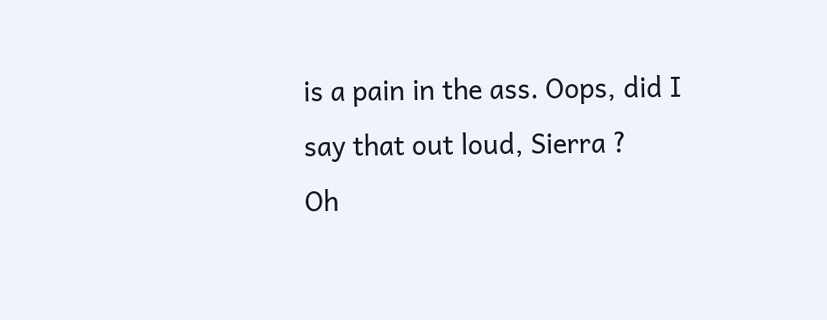is a pain in the ass. Oops, did I say that out loud, Sierra ?
Oh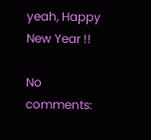yeah, Happy New Year !!

No comments: